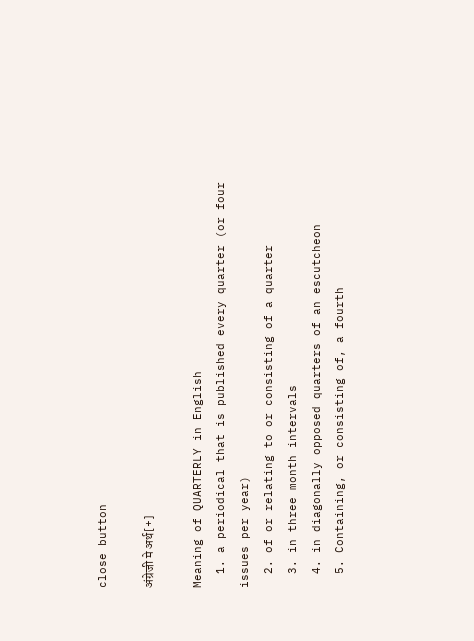close button

अंग्रेजी मे अर्थ[+]

Meaning of QUARTERLY in English
  1. a periodical that is published every quarter (or four issues per year)
  2. of or relating to or consisting of a quarter
  3. in three month intervals
  4. in diagonally opposed quarters of an escutcheon
  5. Containing, or consisting of, a fourth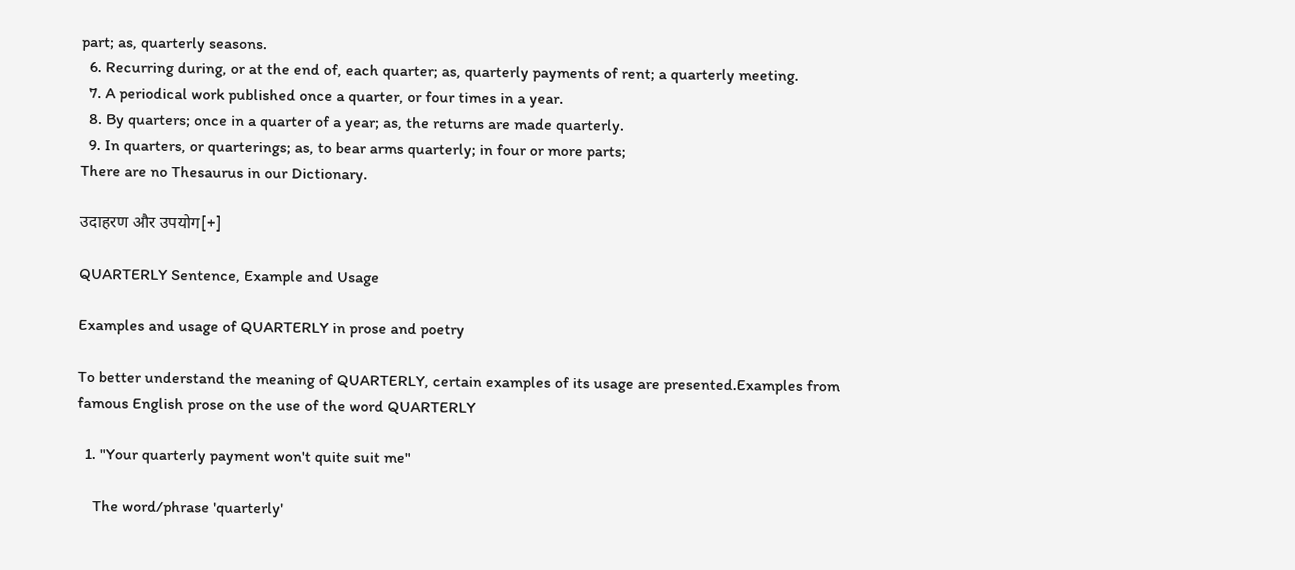part; as, quarterly seasons.
  6. Recurring during, or at the end of, each quarter; as, quarterly payments of rent; a quarterly meeting.
  7. A periodical work published once a quarter, or four times in a year.
  8. By quarters; once in a quarter of a year; as, the returns are made quarterly.
  9. In quarters, or quarterings; as, to bear arms quarterly; in four or more parts;
There are no Thesaurus in our Dictionary.

उदाहरण और उपयोग[+]

QUARTERLY Sentence, Example and Usage

Examples and usage of QUARTERLY in prose and poetry

To better understand the meaning of QUARTERLY, certain examples of its usage are presented.Examples from famous English prose on the use of the word QUARTERLY

  1. "Your quarterly payment won't quite suit me"

    The word/phrase 'quarterly'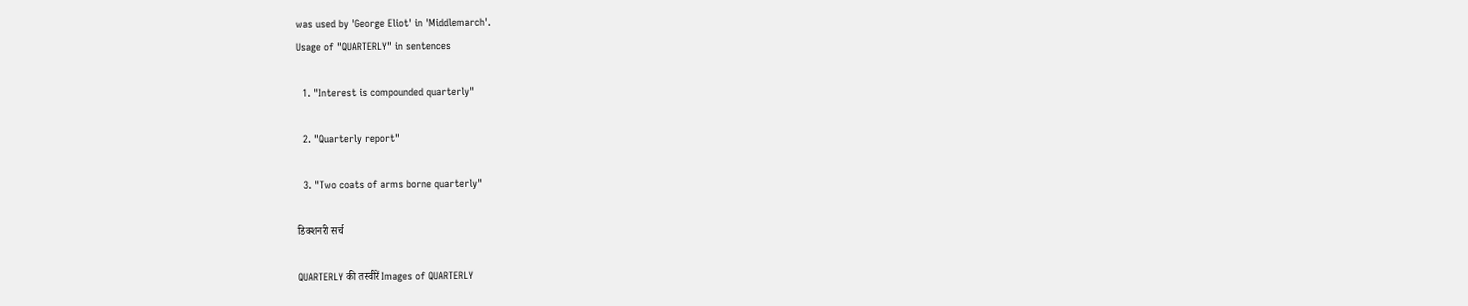was used by 'George Eliot' in 'Middlemarch'.
Usage of "QUARTERLY" in sentences

  1. "Interest is compounded quarterly"

  2. "Quarterly report"

  3. "Two coats of arms borne quarterly"

डिक्शनरी सर्च

QUARTERLY की तस्वीरें Images of QUARTERLY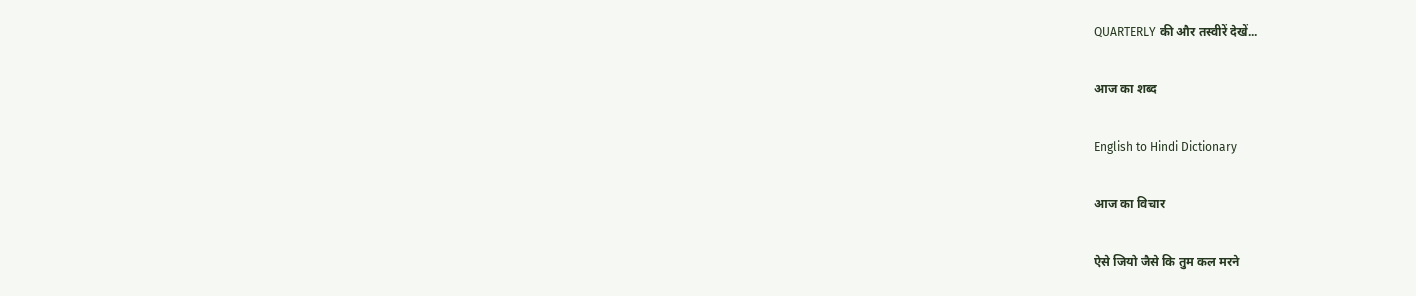QUARTERLY की और तस्वीरें देखें...

आज का शब्द

English to Hindi Dictionary

आज का विचार

ऐसे जियो जैसे कि तुम कल मरने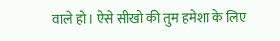वाले हो। ऐसे सीखो की तुम हमेशा के लिए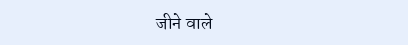जीने वाले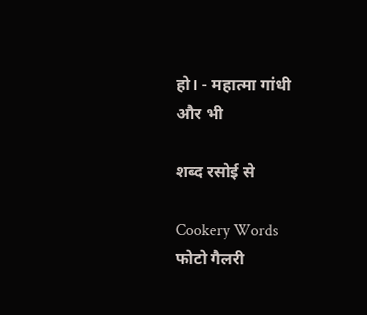हो। - महात्मा गांधी
और भी

शब्द रसोई से

Cookery Words
फोटो गैलरी